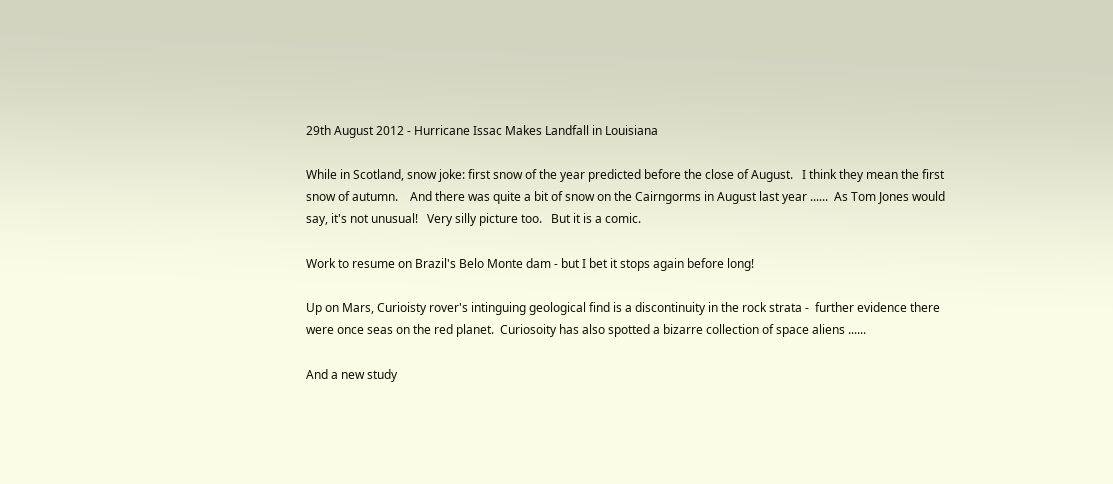29th August 2012 - Hurricane Issac Makes Landfall in Louisiana

While in Scotland, snow joke: first snow of the year predicted before the close of August.   I think they mean the first snow of autumn.    And there was quite a bit of snow on the Cairngorms in August last year ......  As Tom Jones would say, it's not unusual!   Very silly picture too.   But it is a comic.

Work to resume on Brazil's Belo Monte dam - but I bet it stops again before long!

Up on Mars, Curioisty rover's intinguing geological find is a discontinuity in the rock strata -  further evidence there were once seas on the red planet.  Curiosoity has also spotted a bizarre collection of space aliens ......

And a new study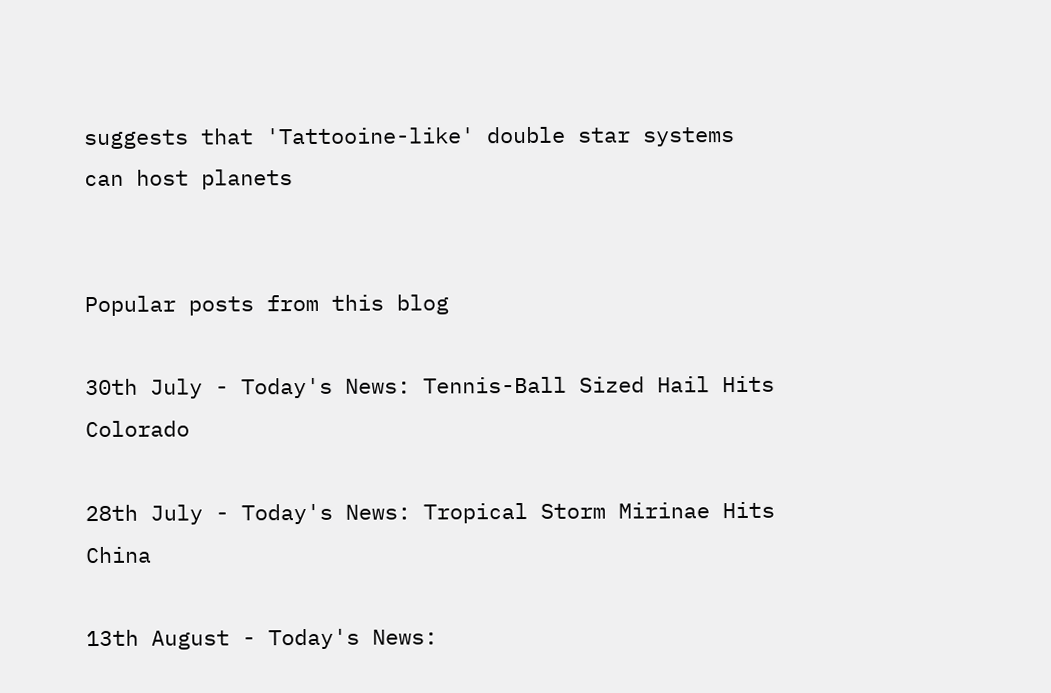suggests that 'Tattooine-like' double star systems can host planets


Popular posts from this blog

30th July - Today's News: Tennis-Ball Sized Hail Hits Colorado

28th July - Today's News: Tropical Storm Mirinae Hits China

13th August - Today's News: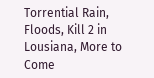Torrential Rain, Floods, Kill 2 in Lousiana, More to Come